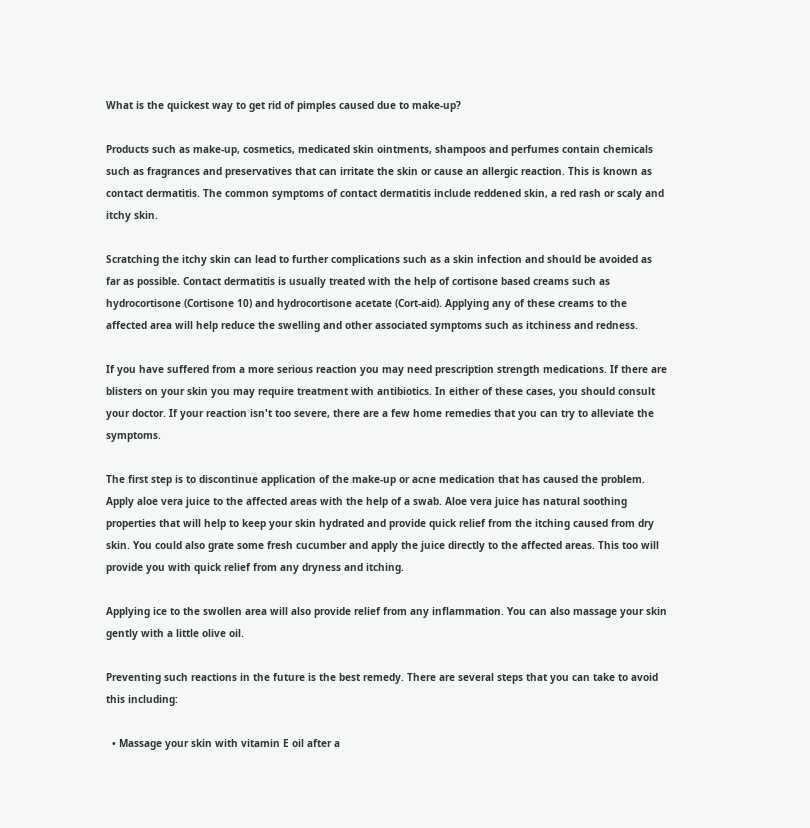What is the quickest way to get rid of pimples caused due to make-up?

Products such as make-up, cosmetics, medicated skin ointments, shampoos and perfumes contain chemicals such as fragrances and preservatives that can irritate the skin or cause an allergic reaction. This is known as contact dermatitis. The common symptoms of contact dermatitis include reddened skin, a red rash or scaly and itchy skin.

Scratching the itchy skin can lead to further complications such as a skin infection and should be avoided as far as possible. Contact dermatitis is usually treated with the help of cortisone based creams such as hydrocortisone (Cortisone 10) and hydrocortisone acetate (Cort-aid). Applying any of these creams to the affected area will help reduce the swelling and other associated symptoms such as itchiness and redness.

If you have suffered from a more serious reaction you may need prescription strength medications. If there are blisters on your skin you may require treatment with antibiotics. In either of these cases, you should consult your doctor. If your reaction isn't too severe, there are a few home remedies that you can try to alleviate the symptoms.

The first step is to discontinue application of the make-up or acne medication that has caused the problem. Apply aloe vera juice to the affected areas with the help of a swab. Aloe vera juice has natural soothing properties that will help to keep your skin hydrated and provide quick relief from the itching caused from dry skin. You could also grate some fresh cucumber and apply the juice directly to the affected areas. This too will provide you with quick relief from any dryness and itching.

Applying ice to the swollen area will also provide relief from any inflammation. You can also massage your skin gently with a little olive oil.

Preventing such reactions in the future is the best remedy. There are several steps that you can take to avoid this including:

  • Massage your skin with vitamin E oil after a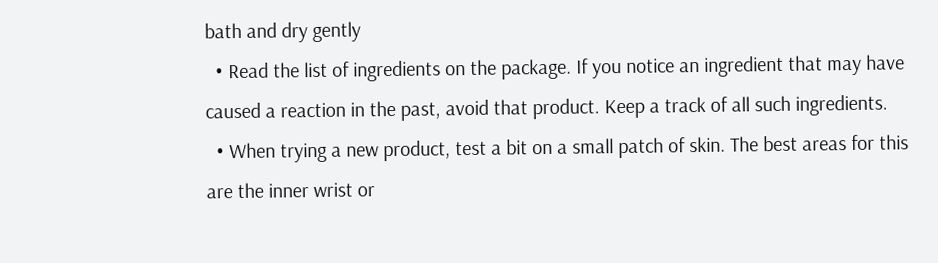bath and dry gently
  • Read the list of ingredients on the package. If you notice an ingredient that may have caused a reaction in the past, avoid that product. Keep a track of all such ingredients.
  • When trying a new product, test a bit on a small patch of skin. The best areas for this are the inner wrist or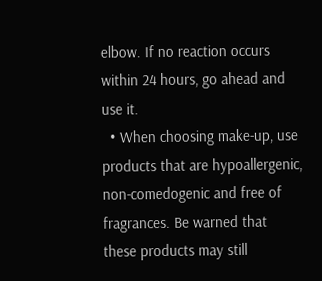elbow. If no reaction occurs within 24 hours, go ahead and use it.
  • When choosing make-up, use products that are hypoallergenic, non-comedogenic and free of fragrances. Be warned that these products may still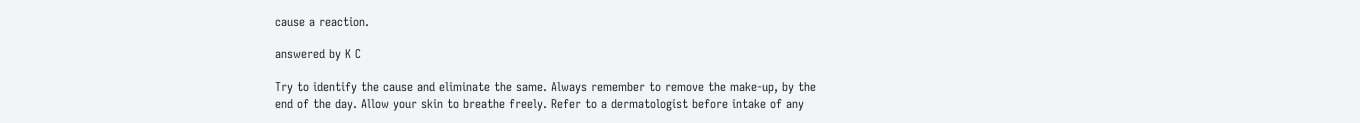cause a reaction.

answered by K C

Try to identify the cause and eliminate the same. Always remember to remove the make-up, by the end of the day. Allow your skin to breathe freely. Refer to a dermatologist before intake of any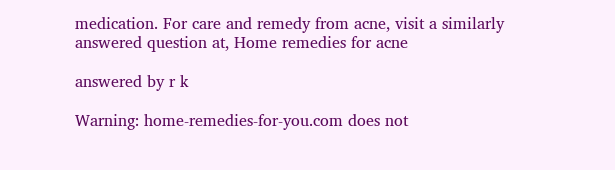medication. For care and remedy from acne, visit a similarly answered question at, Home remedies for acne

answered by r k

Warning: home-remedies-for-you.com does not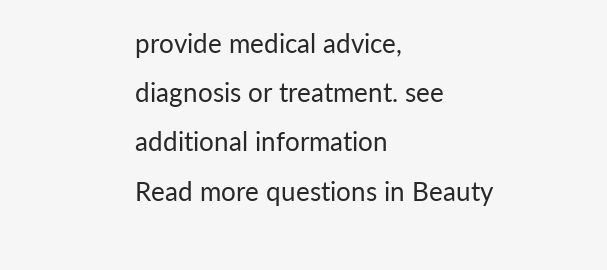provide medical advice, diagnosis or treatment. see additional information
Read more questions in Beauty